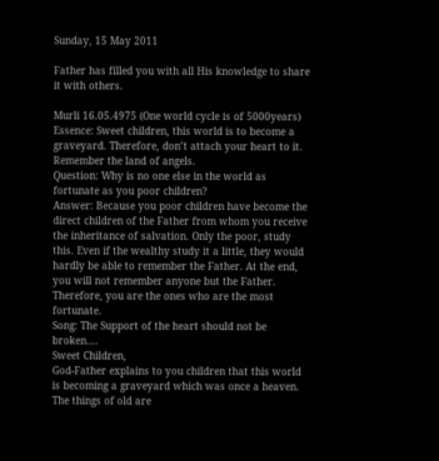Sunday, 15 May 2011

Father has filled you with all His knowledge to share it with others.

Murli 16.05.4975 (One world cycle is of 5000years)
Essence: Sweet children, this world is to become a graveyard. Therefore, don’t attach your heart to it. Remember the land of angels.
Question: Why is no one else in the world as fortunate as you poor children?
Answer: Because you poor children have become the direct children of the Father from whom you receive the inheritance of salvation. Only the poor, study this. Even if the wealthy study it a little, they would hardly be able to remember the Father. At the end, you will not remember anyone but the Father. Therefore, you are the ones who are the most fortunate.
Song: The Support of the heart should not be broken….
Sweet Children,
God-Father explains to you children that this world is becoming a graveyard which was once a heaven. The things of old are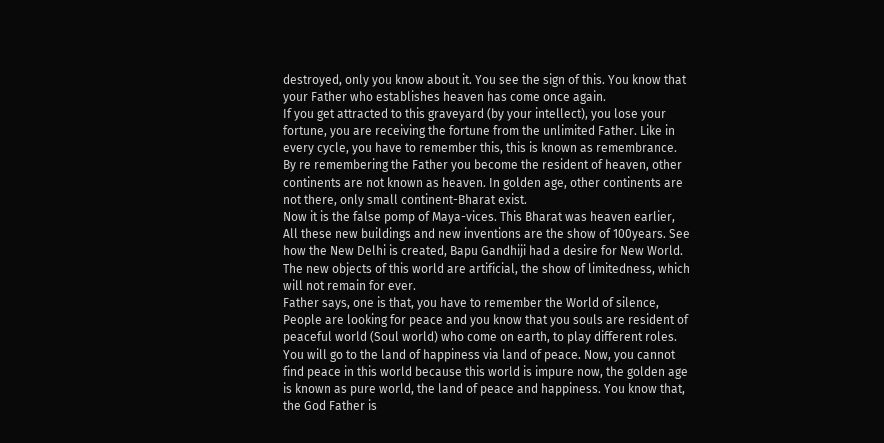destroyed, only you know about it. You see the sign of this. You know that your Father who establishes heaven has come once again.
If you get attracted to this graveyard (by your intellect), you lose your fortune, you are receiving the fortune from the unlimited Father. Like in every cycle, you have to remember this, this is known as remembrance. By re remembering the Father you become the resident of heaven, other continents are not known as heaven. In golden age, other continents are not there, only small continent-Bharat exist.
Now it is the false pomp of Maya-vices. This Bharat was heaven earlier, All these new buildings and new inventions are the show of 100years. See how the New Delhi is created, Bapu Gandhiji had a desire for New World. The new objects of this world are artificial, the show of limitedness, which will not remain for ever.
Father says, one is that, you have to remember the World of silence, People are looking for peace and you know that you souls are resident of peaceful world (Soul world) who come on earth, to play different roles. You will go to the land of happiness via land of peace. Now, you cannot find peace in this world because this world is impure now, the golden age is known as pure world, the land of peace and happiness. You know that, the God Father is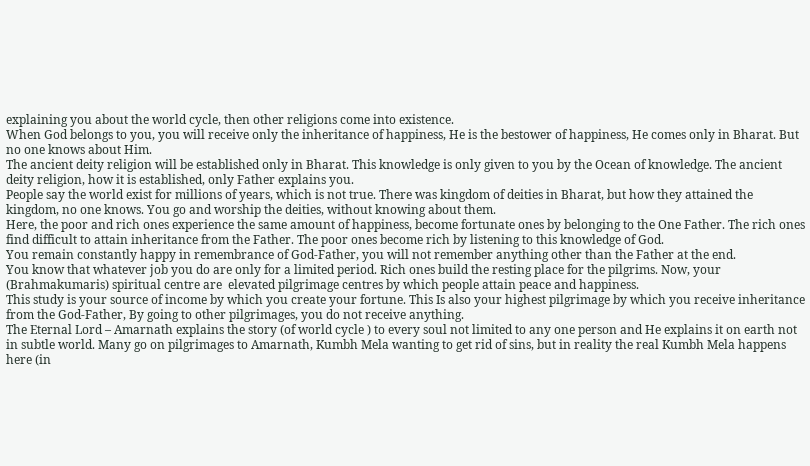explaining you about the world cycle, then other religions come into existence.
When God belongs to you, you will receive only the inheritance of happiness, He is the bestower of happiness, He comes only in Bharat. But no one knows about Him.
The ancient deity religion will be established only in Bharat. This knowledge is only given to you by the Ocean of knowledge. The ancient deity religion, how it is established, only Father explains you.
People say the world exist for millions of years, which is not true. There was kingdom of deities in Bharat, but how they attained the kingdom, no one knows. You go and worship the deities, without knowing about them.
Here, the poor and rich ones experience the same amount of happiness, become fortunate ones by belonging to the One Father. The rich ones find difficult to attain inheritance from the Father. The poor ones become rich by listening to this knowledge of God.
You remain constantly happy in remembrance of God-Father, you will not remember anything other than the Father at the end.
You know that whatever job you do are only for a limited period. Rich ones build the resting place for the pilgrims. Now, your (Brahmakumaris) spiritual centre are  elevated pilgrimage centres by which people attain peace and happiness.
This study is your source of income by which you create your fortune. This Is also your highest pilgrimage by which you receive inheritance from the God-Father, By going to other pilgrimages, you do not receive anything.
The Eternal Lord – Amarnath explains the story (of world cycle ) to every soul not limited to any one person and He explains it on earth not in subtle world. Many go on pilgrimages to Amarnath, Kumbh Mela wanting to get rid of sins, but in reality the real Kumbh Mela happens here (in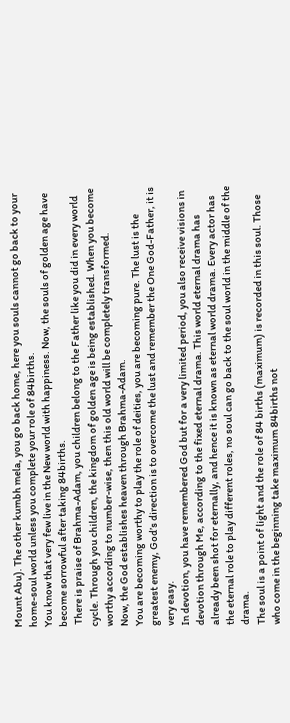Mount Abu). The other kumbh mela, you go back home, here you souls cannot go back to your home-soul world unless you complete your role of 84births.
You know that very few live in the New world with happiness. Now, the souls of golden age have become sorrowful after taking 84births.
 There is praise of Brahma-Adam, you children belong to the Father like you did in every world cycle. Through you children, the kingdom of golden age is being established. When you become worthy according to number-wise, then this old world will be completely transformed.
Now, the God establishes heaven through Brahma-Adam.
You are becoming worthy to play the role of deities, you are becoming pure. The lust is the greatest enemy, God’s direction is to overcome the lust and remember the One God-Father, it is very easy.
In devotion, you have remembered God but for a very limited period, you also receive visions in devotion through Me, according to the fixed eternal drama. This world eternal drama has already been shot for eternally, and hence it is known as eternal world drama. Every actor has the eternal role to play different roles, no soul can go back to the soul world in the middle of the drama.
The soul is a point of light and the role of 84 births (maximum) is recorded in this soul. Those who come in the beginning take maximum 84births not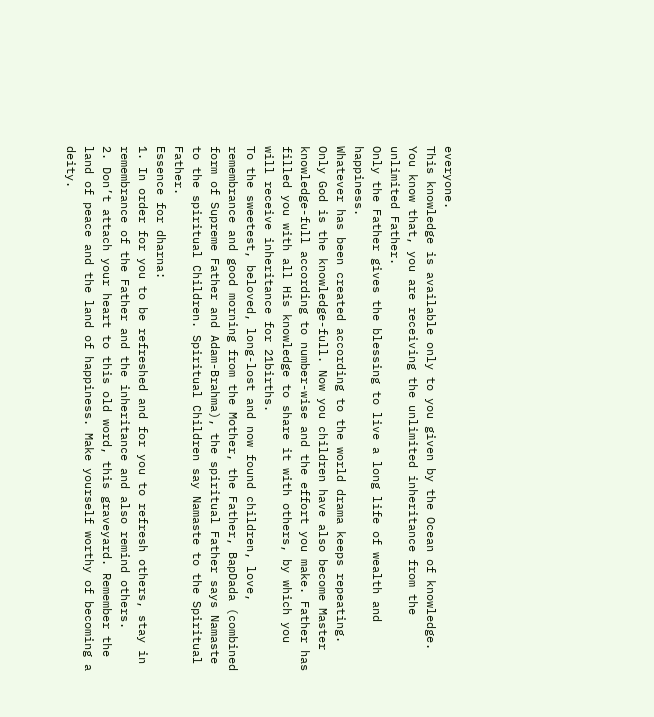everyone.
This knowledge is available only to you given by the Ocean of knowledge. You know that, you are receiving the unlimited inheritance from the unlimited Father.
Only the Father gives the blessing to live a long life of wealth and happiness.
Whatever has been created according to the world drama keeps repeating. Only God is the knowledge-full. Now you children have also become Master knowledge-full according to number-wise and the effort you make. Father has filled you with all His knowledge to share it with others, by which you will receive inheritance for 21births.
To the sweetest, beloved, long-lost and now found children, love, remembrance and good morning from the Mother, the Father, BapDada (combined form of Supreme Father and Adam-Brahma), the spiritual Father says Namaste to the spiritual Children. Spiritual Children say Namaste to the Spiritual Father.
Essence for dharna:
1. In order for you to be refreshed and for you to refresh others, stay in remembrance of the Father and the inheritance and also remind others.
2. Don’t attach your heart to this old word, this graveyard. Remember the land of peace and the land of happiness. Make yourself worthy of becoming a deity.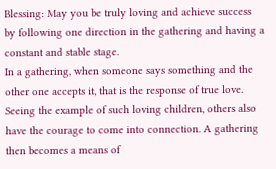Blessing: May you be truly loving and achieve success by following one direction in the gathering and having a constant and stable stage.
In a gathering, when someone says something and the other one accepts it, that is the response of true love. Seeing the example of such loving children, others also have the courage to come into connection. A gathering then becomes a means of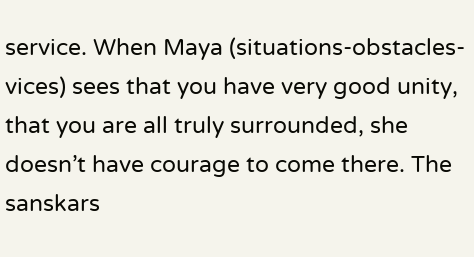service. When Maya (situations-obstacles-vices) sees that you have very good unity, that you are all truly surrounded, she doesn’t have courage to come there. The sanskars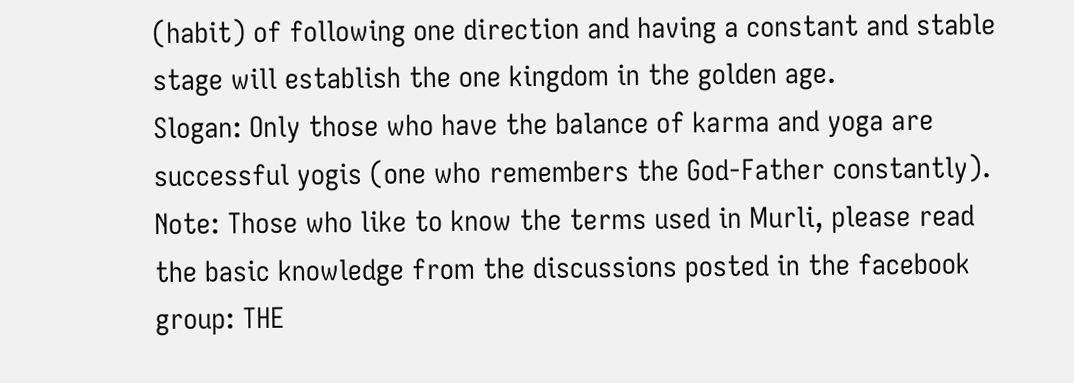(habit) of following one direction and having a constant and stable stage will establish the one kingdom in the golden age.
Slogan: Only those who have the balance of karma and yoga are successful yogis (one who remembers the God-Father constantly).
Note: Those who like to know the terms used in Murli, please read the basic knowledge from the discussions posted in the facebook group: THE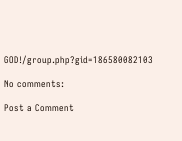GOD!/group.php?gid=186580082103

No comments:

Post a Comment